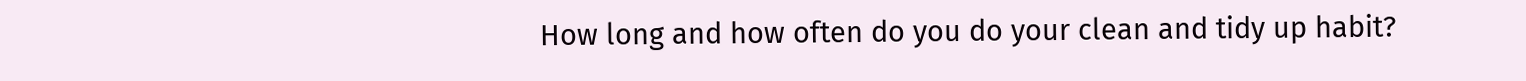How long and how often do you do your clean and tidy up habit?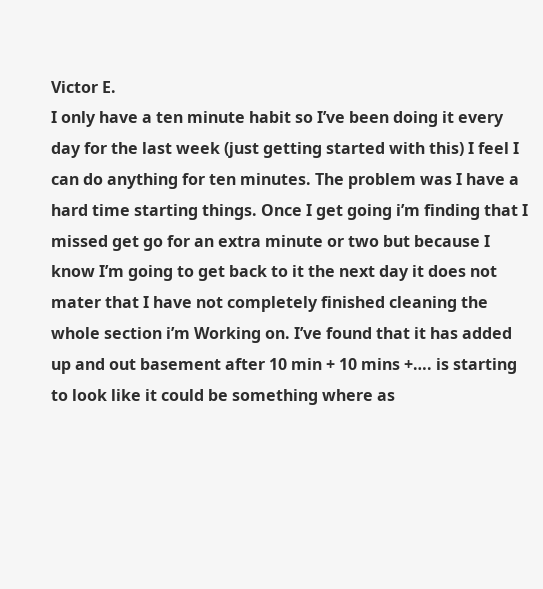Victor E.
I only have a ten minute habit so I’ve been doing it every day for the last week (just getting started with this) I feel I can do anything for ten minutes. The problem was I have a hard time starting things. Once I get going i’m finding that I missed get go for an extra minute or two but because I know I’m going to get back to it the next day it does not mater that I have not completely finished cleaning the whole section i’m Working on. I’ve found that it has added up and out basement after 10 min + 10 mins +…. is starting to look like it could be something where as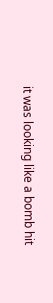it was looking like a bomb hit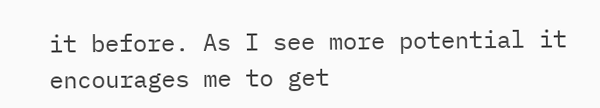it before. As I see more potential it encourages me to get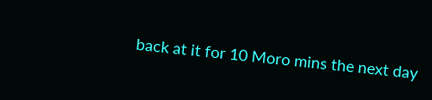back at it for 10 Moro mins the next day